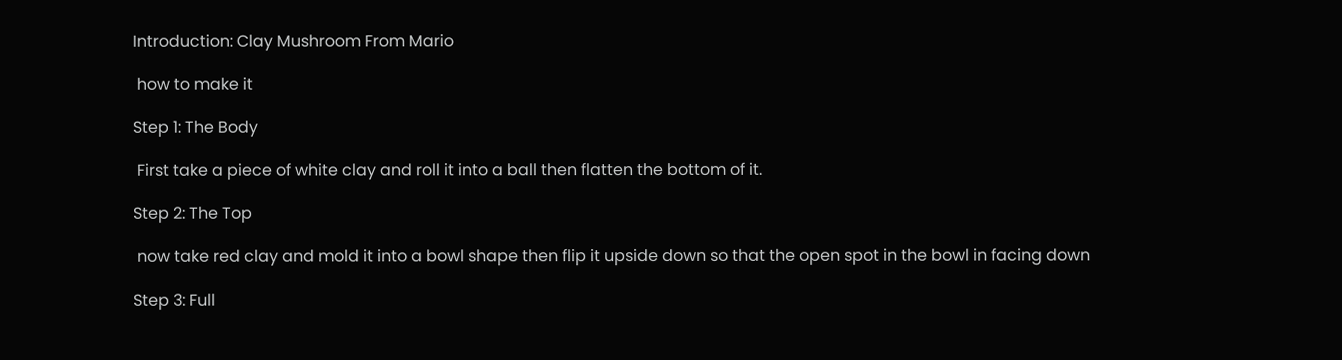Introduction: Clay Mushroom From Mario

 how to make it

Step 1: The Body

 First take a piece of white clay and roll it into a ball then flatten the bottom of it.

Step 2: The Top

 now take red clay and mold it into a bowl shape then flip it upside down so that the open spot in the bowl in facing down

Step 3: Full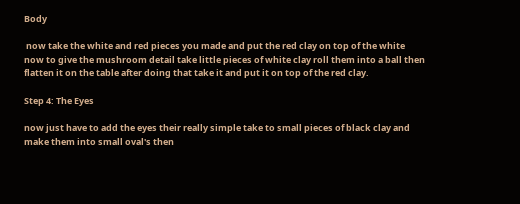Body

 now take the white and red pieces you made and put the red clay on top of the white now to give the mushroom detail take little pieces of white clay roll them into a ball then flatten it on the table after doing that take it and put it on top of the red clay.

Step 4: The Eyes

now just have to add the eyes their really simple take to small pieces of black clay and make them into small oval's then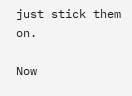just stick them on.

Now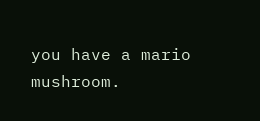you have a mario mushroom.